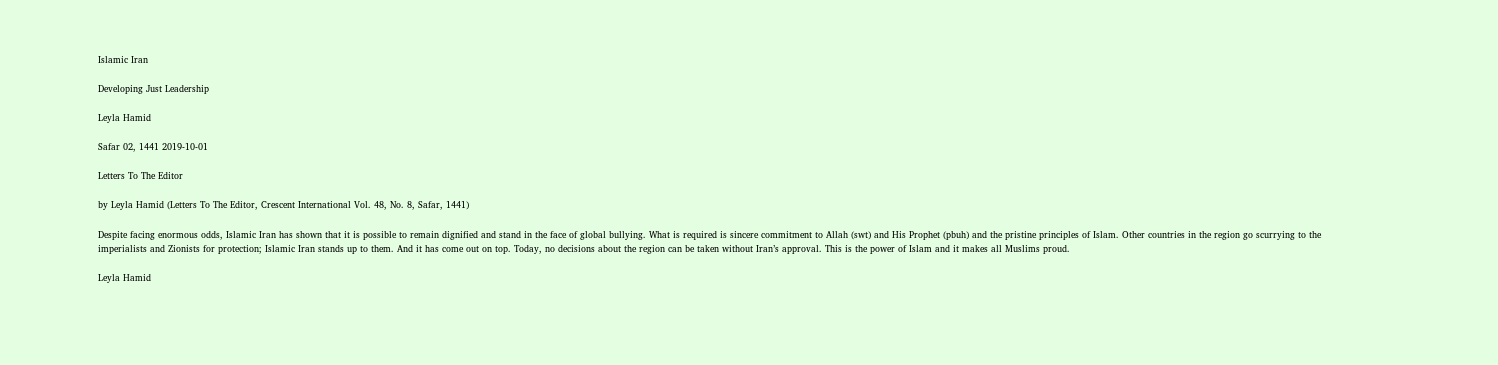Islamic Iran

Developing Just Leadership

Leyla Hamid

Safar 02, 1441 2019-10-01

Letters To The Editor

by Leyla Hamid (Letters To The Editor, Crescent International Vol. 48, No. 8, Safar, 1441)

Despite facing enormous odds, Islamic Iran has shown that it is possible to remain dignified and stand in the face of global bullying. What is required is sincere commitment to Allah (swt) and His Prophet (pbuh) and the pristine principles of Islam. Other countries in the region go scurrying to the imperialists and Zionists for protection; Islamic Iran stands up to them. And it has come out on top. Today, no decisions about the region can be taken without Iran’s approval. This is the power of Islam and it makes all Muslims proud.

Leyla Hamid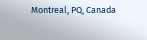Montreal, PQ, Canada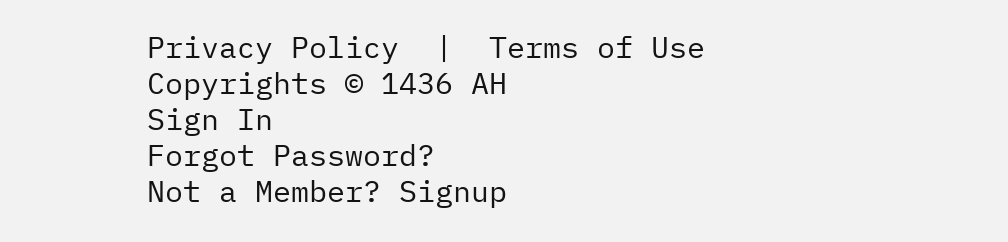Privacy Policy  |  Terms of Use
Copyrights © 1436 AH
Sign In
Forgot Password?
Not a Member? Signup